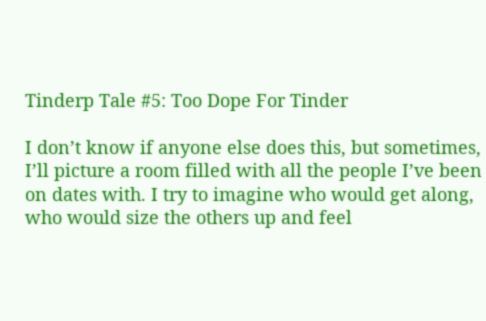Tinderp Tale #5: Too Dope For Tinder

I don’t know if anyone else does this, but sometimes, I’ll picture a room filled with all the people I’ve been on dates with. I try to imagine who would get along, who would size the others up and feel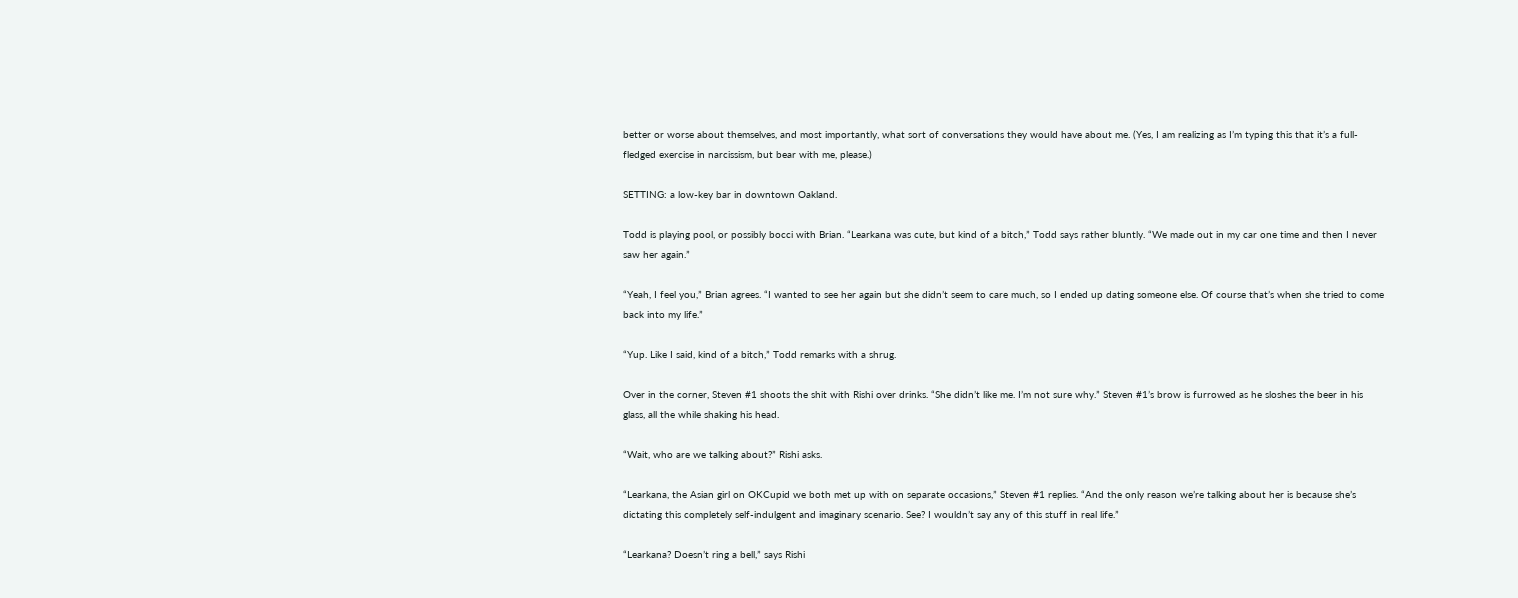better or worse about themselves, and most importantly, what sort of conversations they would have about me. (Yes, I am realizing as I’m typing this that it’s a full-fledged exercise in narcissism, but bear with me, please.)

SETTING: a low-key bar in downtown Oakland.

Todd is playing pool, or possibly bocci with Brian. “Learkana was cute, but kind of a bitch,” Todd says rather bluntly. “We made out in my car one time and then I never saw her again.”

“Yeah, I feel you,” Brian agrees. “I wanted to see her again but she didn’t seem to care much, so I ended up dating someone else. Of course that’s when she tried to come back into my life.”

“Yup. Like I said, kind of a bitch,” Todd remarks with a shrug.

Over in the corner, Steven #1 shoots the shit with Rishi over drinks. “She didn’t like me. I’m not sure why.” Steven #1’s brow is furrowed as he sloshes the beer in his glass, all the while shaking his head.

“Wait, who are we talking about?” Rishi asks.

“Learkana, the Asian girl on OKCupid we both met up with on separate occasions,” Steven #1 replies. “And the only reason we’re talking about her is because she’s dictating this completely self-indulgent and imaginary scenario. See? I wouldn’t say any of this stuff in real life.”

“Learkana? Doesn’t ring a bell,” says Rishi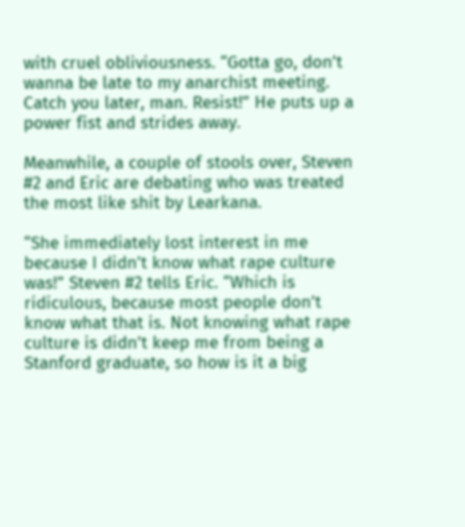with cruel obliviousness. “Gotta go, don’t wanna be late to my anarchist meeting. Catch you later, man. Resist!” He puts up a power fist and strides away.

Meanwhile, a couple of stools over, Steven #2 and Eric are debating who was treated the most like shit by Learkana.

“She immediately lost interest in me because I didn’t know what rape culture was!” Steven #2 tells Eric. “Which is ridiculous, because most people don’t know what that is. Not knowing what rape culture is didn’t keep me from being a Stanford graduate, so how is it a big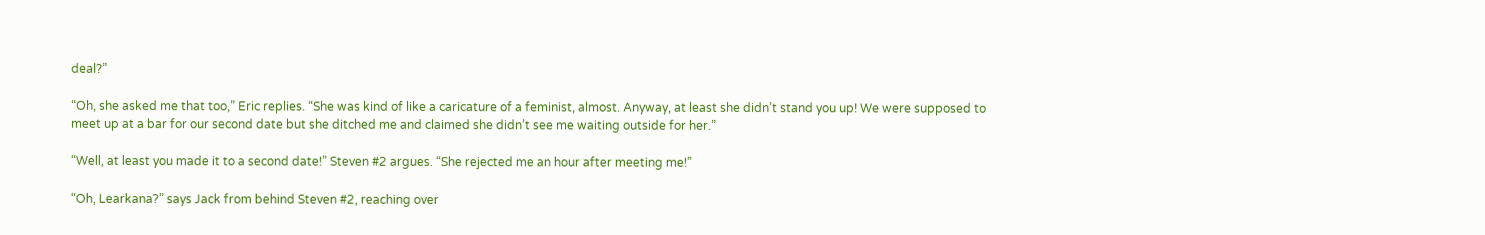deal?”

“Oh, she asked me that too,” Eric replies. “She was kind of like a caricature of a feminist, almost. Anyway, at least she didn’t stand you up! We were supposed to meet up at a bar for our second date but she ditched me and claimed she didn’t see me waiting outside for her.”

“Well, at least you made it to a second date!” Steven #2 argues. “She rejected me an hour after meeting me!”

“Oh, Learkana?” says Jack from behind Steven #2, reaching over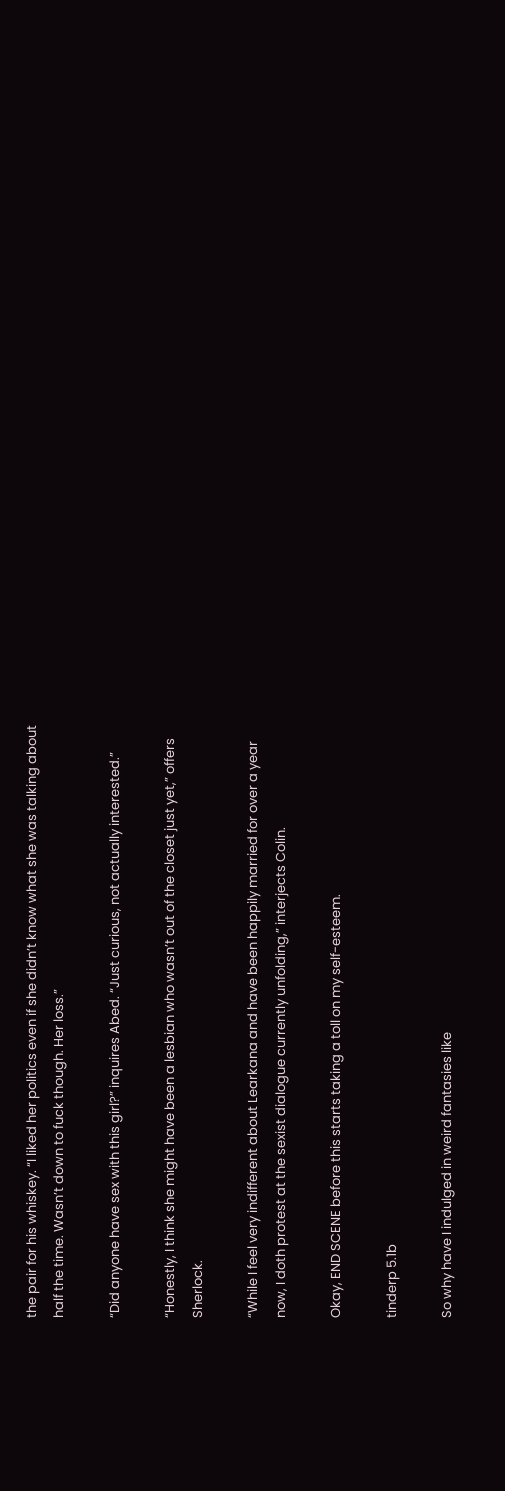the pair for his whiskey. “I liked her politics even if she didn’t know what she was talking about half the time. Wasn’t down to fuck though. Her loss.”

“Did anyone have sex with this girl?” inquires Abed. “Just curious, not actually interested.”

“Honestly, I think she might have been a lesbian who wasn’t out of the closet just yet,” offers Sherlock.

“While I feel very indifferent about Learkana and have been happily married for over a year now, I doth protest at the sexist dialogue currently unfolding,” interjects Colin.

Okay, END SCENE before this starts taking a toll on my self-esteem.

tinderp 5.1b

So why have I indulged in weird fantasies like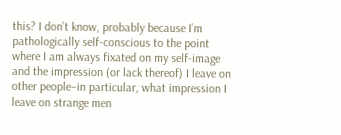this? I don’t know, probably because I’m pathologically self-conscious to the point where I am always fixated on my self-image and the impression (or lack thereof) I leave on other people–in particular, what impression I leave on strange men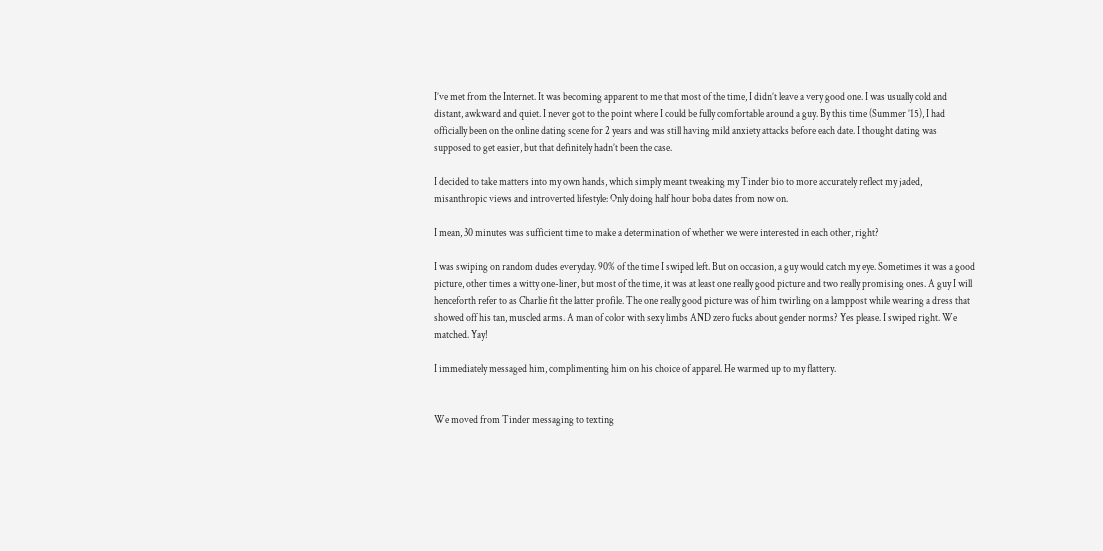I’ve met from the Internet. It was becoming apparent to me that most of the time, I didn’t leave a very good one. I was usually cold and distant, awkward and quiet. I never got to the point where I could be fully comfortable around a guy. By this time (Summer ’15), I had officially been on the online dating scene for 2 years and was still having mild anxiety attacks before each date. I thought dating was supposed to get easier, but that definitely hadn’t been the case.

I decided to take matters into my own hands, which simply meant tweaking my Tinder bio to more accurately reflect my jaded, misanthropic views and introverted lifestyle: Only doing half hour boba dates from now on.

I mean, 30 minutes was sufficient time to make a determination of whether we were interested in each other, right?

I was swiping on random dudes everyday. 90% of the time I swiped left. But on occasion, a guy would catch my eye. Sometimes it was a good picture, other times a witty one-liner, but most of the time, it was at least one really good picture and two really promising ones. A guy I will henceforth refer to as Charlie fit the latter profile. The one really good picture was of him twirling on a lamppost while wearing a dress that showed off his tan, muscled arms. A man of color with sexy limbs AND zero fucks about gender norms? Yes please. I swiped right. We matched. Yay!

I immediately messaged him, complimenting him on his choice of apparel. He warmed up to my flattery.


We moved from Tinder messaging to texting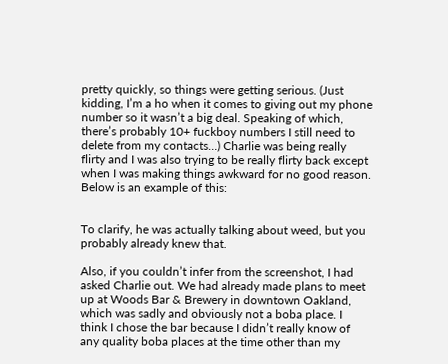pretty quickly, so things were getting serious. (Just kidding, I’m a ho when it comes to giving out my phone number so it wasn’t a big deal. Speaking of which, there’s probably 10+ fuckboy numbers I still need to delete from my contacts…) Charlie was being really flirty and I was also trying to be really flirty back except when I was making things awkward for no good reason.  Below is an example of this:


To clarify, he was actually talking about weed, but you probably already knew that.

Also, if you couldn’t infer from the screenshot, I had asked Charlie out. We had already made plans to meet up at Woods Bar & Brewery in downtown Oakland, which was sadly and obviously not a boba place. I think I chose the bar because I didn’t really know of any quality boba places at the time other than my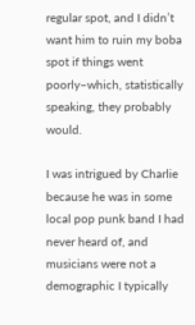regular spot, and I didn’t want him to ruin my boba spot if things went poorly–which, statistically speaking, they probably would.

I was intrigued by Charlie because he was in some local pop punk band I had never heard of, and musicians were not a demographic I typically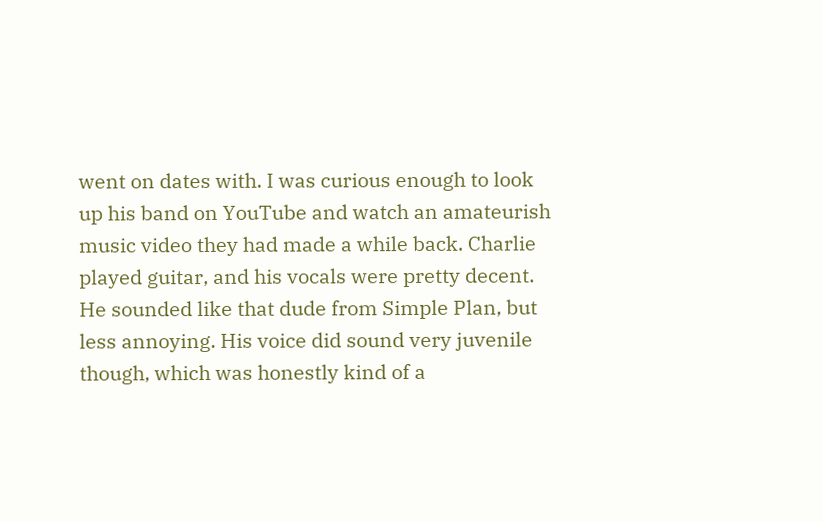went on dates with. I was curious enough to look up his band on YouTube and watch an amateurish music video they had made a while back. Charlie played guitar, and his vocals were pretty decent. He sounded like that dude from Simple Plan, but less annoying. His voice did sound very juvenile though, which was honestly kind of a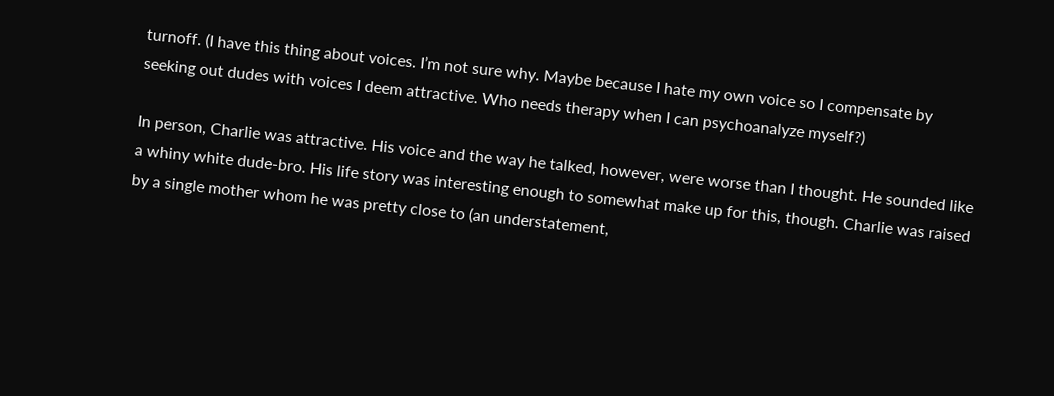turnoff. (I have this thing about voices. I’m not sure why. Maybe because I hate my own voice so I compensate by seeking out dudes with voices I deem attractive. Who needs therapy when I can psychoanalyze myself?)

In person, Charlie was attractive. His voice and the way he talked, however, were worse than I thought. He sounded like a whiny white dude-bro. His life story was interesting enough to somewhat make up for this, though. Charlie was raised by a single mother whom he was pretty close to (an understatement,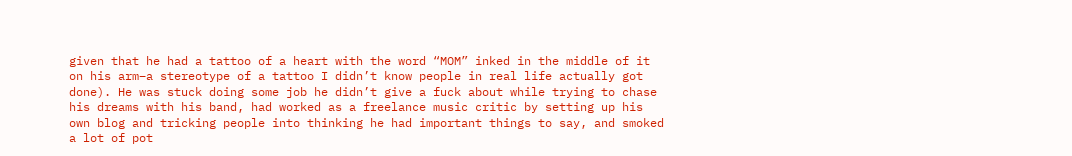given that he had a tattoo of a heart with the word “MOM” inked in the middle of it on his arm–a stereotype of a tattoo I didn’t know people in real life actually got done). He was stuck doing some job he didn’t give a fuck about while trying to chase his dreams with his band, had worked as a freelance music critic by setting up his own blog and tricking people into thinking he had important things to say, and smoked a lot of pot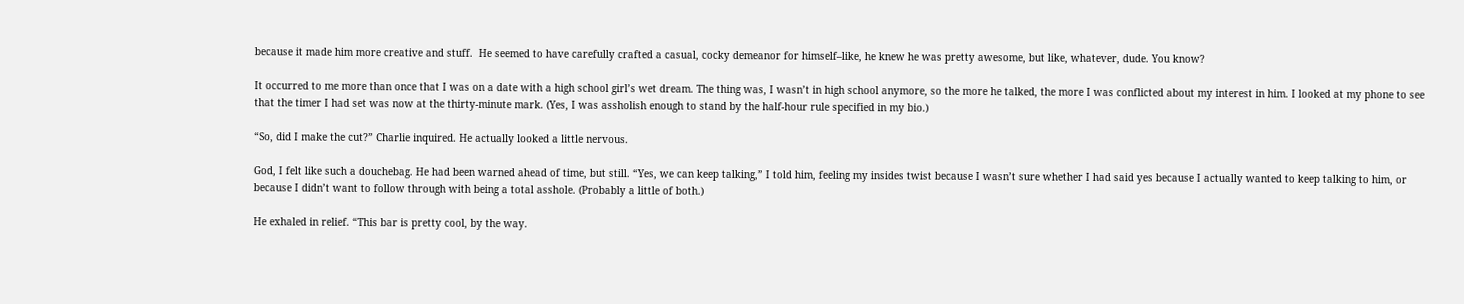because it made him more creative and stuff.  He seemed to have carefully crafted a casual, cocky demeanor for himself–like, he knew he was pretty awesome, but like, whatever, dude. You know?

It occurred to me more than once that I was on a date with a high school girl’s wet dream. The thing was, I wasn’t in high school anymore, so the more he talked, the more I was conflicted about my interest in him. I looked at my phone to see that the timer I had set was now at the thirty-minute mark. (Yes, I was assholish enough to stand by the half-hour rule specified in my bio.)

“So, did I make the cut?” Charlie inquired. He actually looked a little nervous.

God, I felt like such a douchebag. He had been warned ahead of time, but still. “Yes, we can keep talking,” I told him, feeling my insides twist because I wasn’t sure whether I had said yes because I actually wanted to keep talking to him, or because I didn’t want to follow through with being a total asshole. (Probably a little of both.)

He exhaled in relief. “This bar is pretty cool, by the way.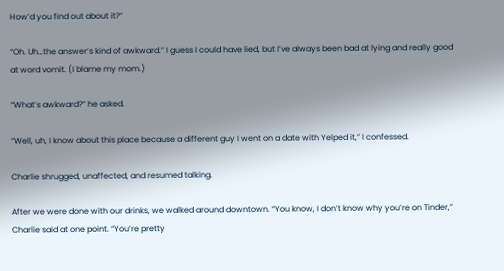How’d you find out about it?”

“Oh. Uh…the answer’s kind of awkward.” I guess I could have lied, but I’ve always been bad at lying and really good at word vomit. (I blame my mom.)

“What’s awkward?” he asked.

“Well, uh, I know about this place because a different guy I went on a date with Yelped it,” I confessed.

Charlie shrugged, unaffected, and resumed talking.

After we were done with our drinks, we walked around downtown. “You know, I don’t know why you’re on Tinder,” Charlie said at one point. “You’re pretty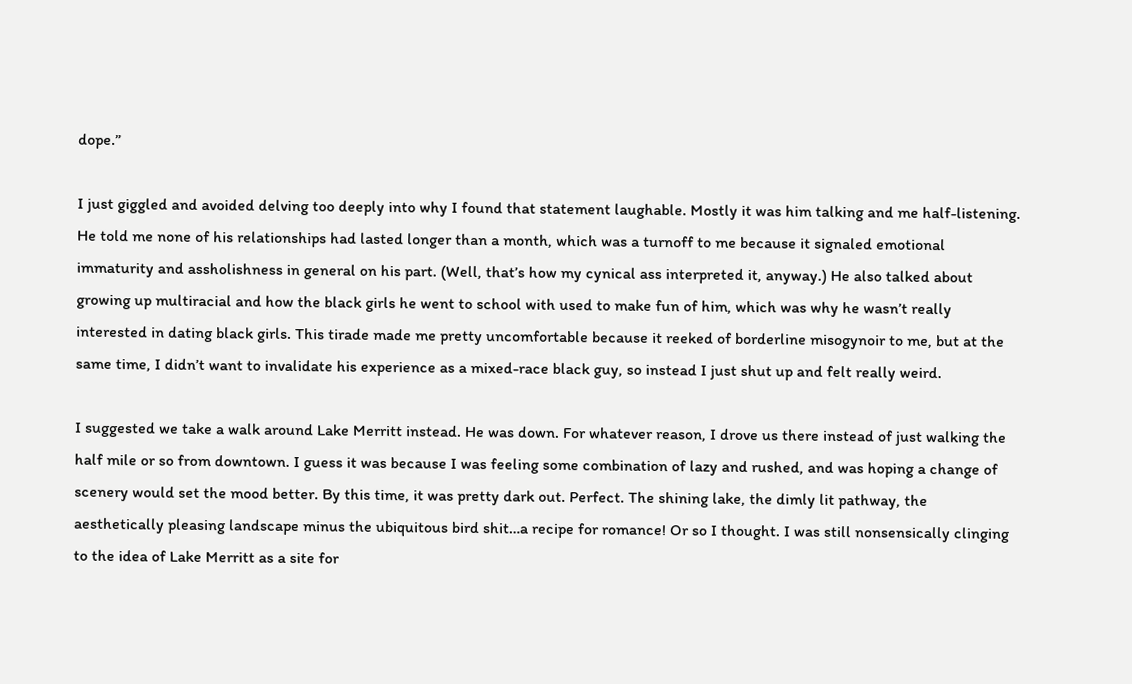dope.”

I just giggled and avoided delving too deeply into why I found that statement laughable. Mostly it was him talking and me half-listening. He told me none of his relationships had lasted longer than a month, which was a turnoff to me because it signaled emotional immaturity and assholishness in general on his part. (Well, that’s how my cynical ass interpreted it, anyway.) He also talked about growing up multiracial and how the black girls he went to school with used to make fun of him, which was why he wasn’t really interested in dating black girls. This tirade made me pretty uncomfortable because it reeked of borderline misogynoir to me, but at the same time, I didn’t want to invalidate his experience as a mixed-race black guy, so instead I just shut up and felt really weird.

I suggested we take a walk around Lake Merritt instead. He was down. For whatever reason, I drove us there instead of just walking the half mile or so from downtown. I guess it was because I was feeling some combination of lazy and rushed, and was hoping a change of scenery would set the mood better. By this time, it was pretty dark out. Perfect. The shining lake, the dimly lit pathway, the aesthetically pleasing landscape minus the ubiquitous bird shit…a recipe for romance! Or so I thought. I was still nonsensically clinging to the idea of Lake Merritt as a site for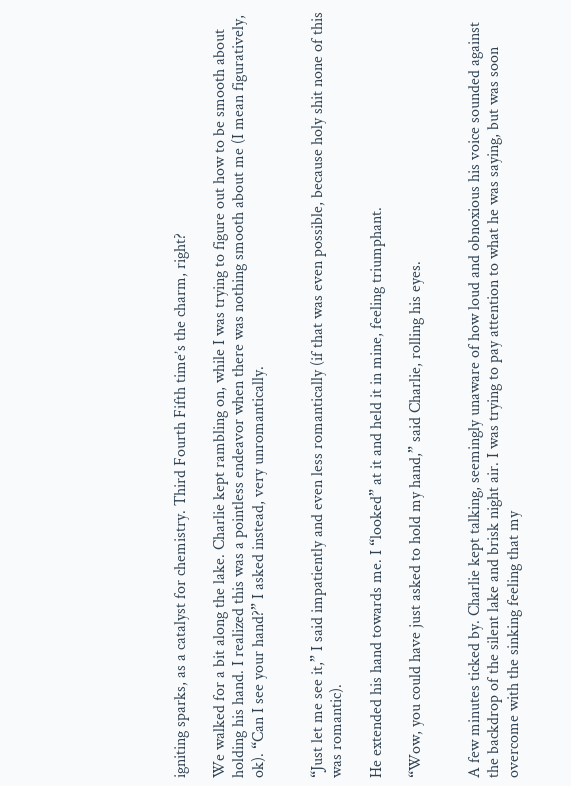igniting sparks, as a catalyst for chemistry. Third Fourth Fifth time’s the charm, right?

We walked for a bit along the lake. Charlie kept rambling on, while I was trying to figure out how to be smooth about holding his hand. I realized this was a pointless endeavor when there was nothing smooth about me (I mean figuratively, ok). “Can I see your hand?” I asked instead, very unromantically.


“Just let me see it,” I said impatiently and even less romantically (if that was even possible, because holy shit none of this was romantic).

He extended his hand towards me. I “looked” at it and held it in mine, feeling triumphant.

“Wow, you could have just asked to hold my hand,” said Charlie, rolling his eyes.


A few minutes ticked by. Charlie kept talking, seemingly unaware of how loud and obnoxious his voice sounded against the backdrop of the silent lake and brisk night air. I was trying to pay attention to what he was saying, but was soon overcome with the sinking feeling that my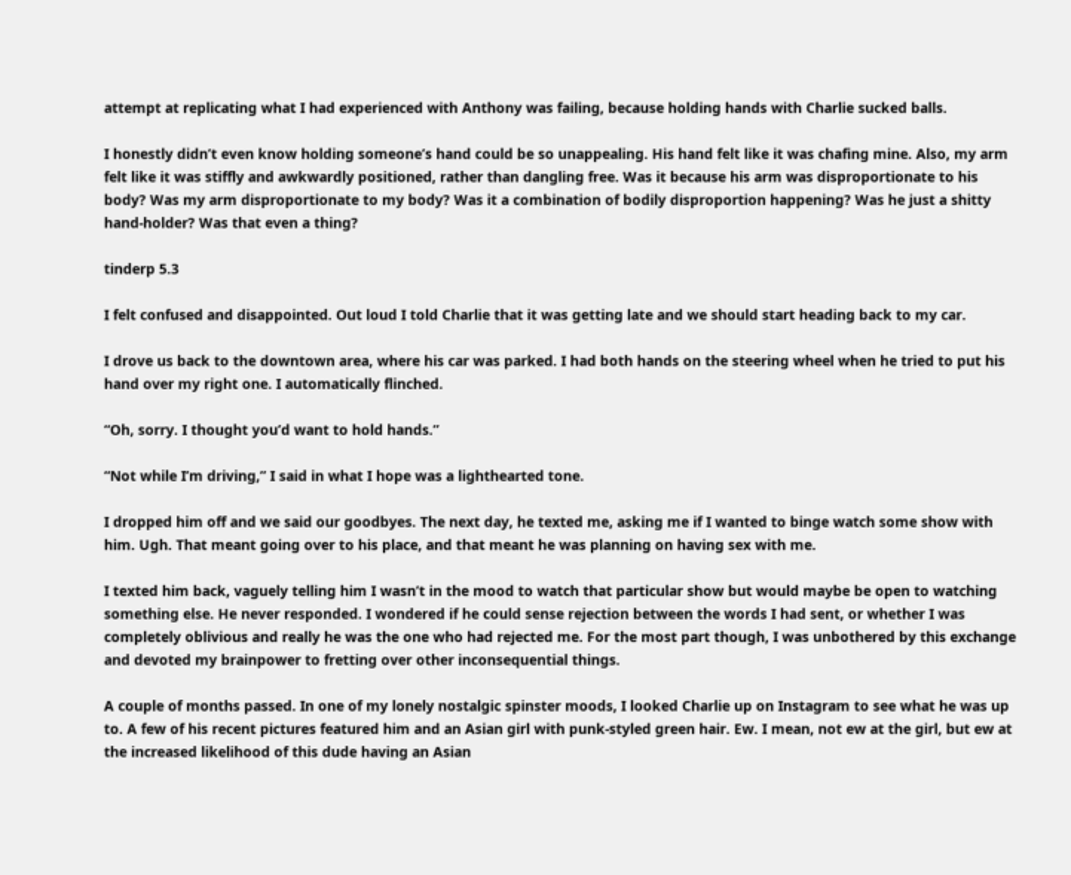attempt at replicating what I had experienced with Anthony was failing, because holding hands with Charlie sucked balls.

I honestly didn’t even know holding someone’s hand could be so unappealing. His hand felt like it was chafing mine. Also, my arm felt like it was stiffly and awkwardly positioned, rather than dangling free. Was it because his arm was disproportionate to his body? Was my arm disproportionate to my body? Was it a combination of bodily disproportion happening? Was he just a shitty hand-holder? Was that even a thing?

tinderp 5.3

I felt confused and disappointed. Out loud I told Charlie that it was getting late and we should start heading back to my car.

I drove us back to the downtown area, where his car was parked. I had both hands on the steering wheel when he tried to put his hand over my right one. I automatically flinched.

“Oh, sorry. I thought you’d want to hold hands.”

“Not while I’m driving,” I said in what I hope was a lighthearted tone.

I dropped him off and we said our goodbyes. The next day, he texted me, asking me if I wanted to binge watch some show with him. Ugh. That meant going over to his place, and that meant he was planning on having sex with me.

I texted him back, vaguely telling him I wasn’t in the mood to watch that particular show but would maybe be open to watching something else. He never responded. I wondered if he could sense rejection between the words I had sent, or whether I was completely oblivious and really he was the one who had rejected me. For the most part though, I was unbothered by this exchange and devoted my brainpower to fretting over other inconsequential things.

A couple of months passed. In one of my lonely nostalgic spinster moods, I looked Charlie up on Instagram to see what he was up to. A few of his recent pictures featured him and an Asian girl with punk-styled green hair. Ew. I mean, not ew at the girl, but ew at the increased likelihood of this dude having an Asian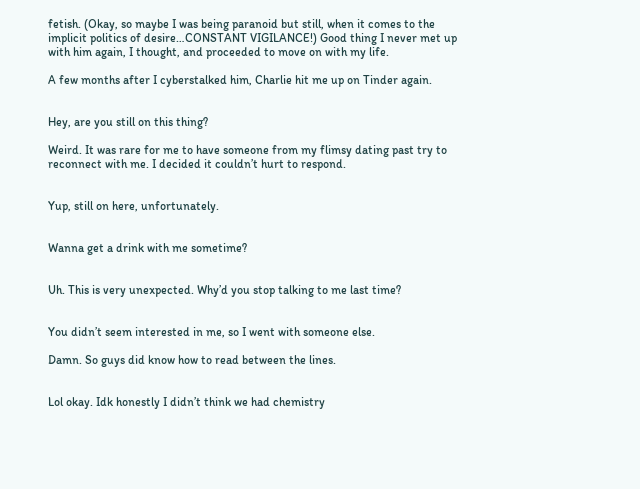fetish. (Okay, so maybe I was being paranoid but still, when it comes to the implicit politics of desire…CONSTANT VIGILANCE!) Good thing I never met up with him again, I thought, and proceeded to move on with my life.

A few months after I cyberstalked him, Charlie hit me up on Tinder again.


Hey, are you still on this thing?

Weird. It was rare for me to have someone from my flimsy dating past try to reconnect with me. I decided it couldn’t hurt to respond.


Yup, still on here, unfortunately.


Wanna get a drink with me sometime?


Uh. This is very unexpected. Why’d you stop talking to me last time?


You didn’t seem interested in me, so I went with someone else.

Damn. So guys did know how to read between the lines.


Lol okay. Idk honestly I didn’t think we had chemistry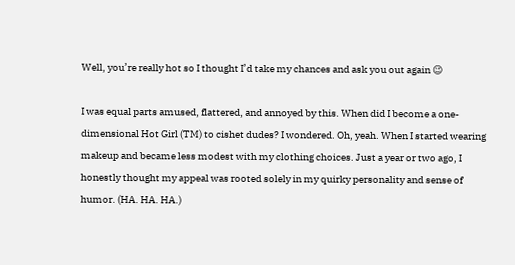Well, you’re really hot so I thought I’d take my chances and ask you out again 😉

I was equal parts amused, flattered, and annoyed by this. When did I become a one-dimensional Hot Girl (TM) to cishet dudes? I wondered. Oh, yeah. When I started wearing makeup and became less modest with my clothing choices. Just a year or two ago, I honestly thought my appeal was rooted solely in my quirky personality and sense of humor. (HA. HA. HA.)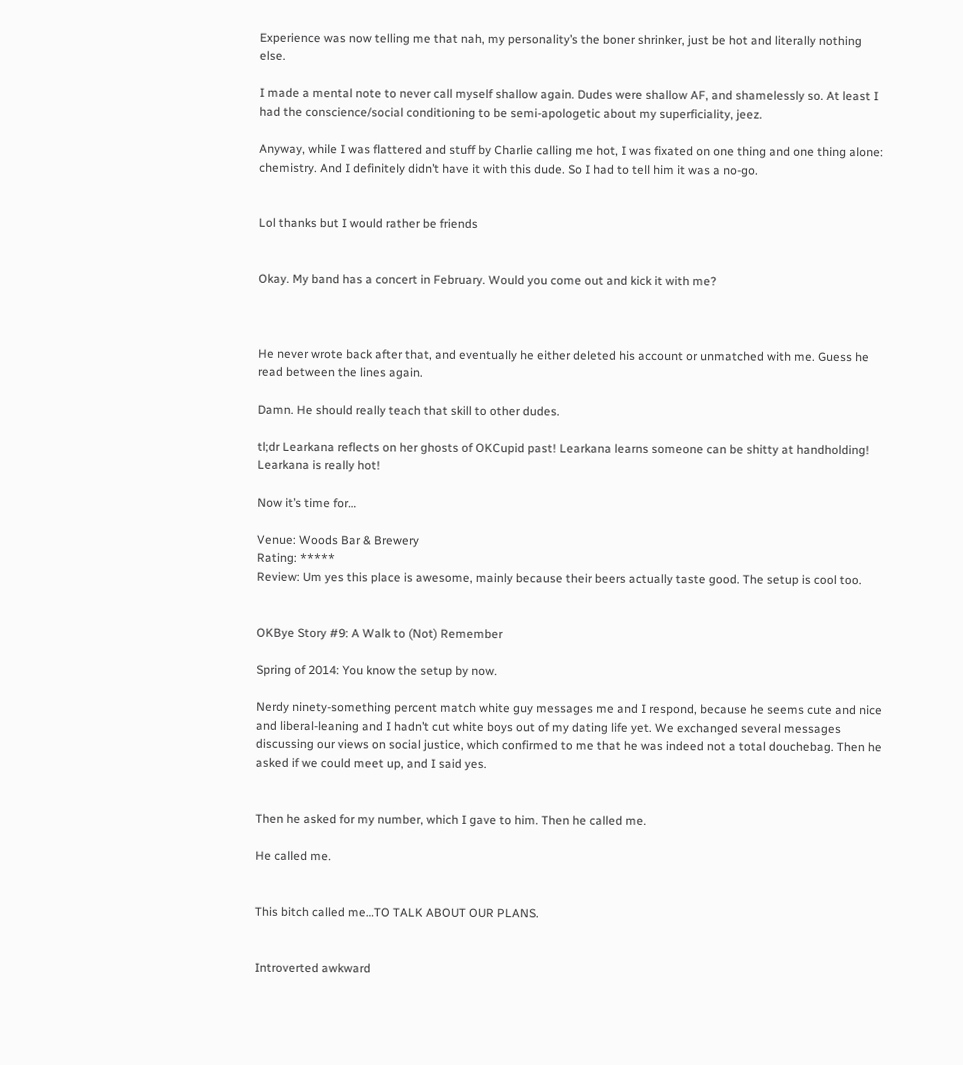Experience was now telling me that nah, my personality’s the boner shrinker, just be hot and literally nothing else.

I made a mental note to never call myself shallow again. Dudes were shallow AF, and shamelessly so. At least I had the conscience/social conditioning to be semi-apologetic about my superficiality, jeez.

Anyway, while I was flattered and stuff by Charlie calling me hot, I was fixated on one thing and one thing alone: chemistry. And I definitely didn’t have it with this dude. So I had to tell him it was a no-go.


Lol thanks but I would rather be friends


Okay. My band has a concert in February. Would you come out and kick it with me?



He never wrote back after that, and eventually he either deleted his account or unmatched with me. Guess he read between the lines again.

Damn. He should really teach that skill to other dudes.

tl;dr Learkana reflects on her ghosts of OKCupid past! Learkana learns someone can be shitty at handholding! Learkana is really hot!

Now it’s time for…

Venue: Woods Bar & Brewery
Rating: *****
Review: Um yes this place is awesome, mainly because their beers actually taste good. The setup is cool too.


OKBye Story #9: A Walk to (Not) Remember

Spring of 2014: You know the setup by now.

Nerdy ninety-something percent match white guy messages me and I respond, because he seems cute and nice and liberal-leaning and I hadn’t cut white boys out of my dating life yet. We exchanged several messages discussing our views on social justice, which confirmed to me that he was indeed not a total douchebag. Then he asked if we could meet up, and I said yes.


Then he asked for my number, which I gave to him. Then he called me.

He called me.


This bitch called me…TO TALK ABOUT OUR PLANS.


Introverted awkward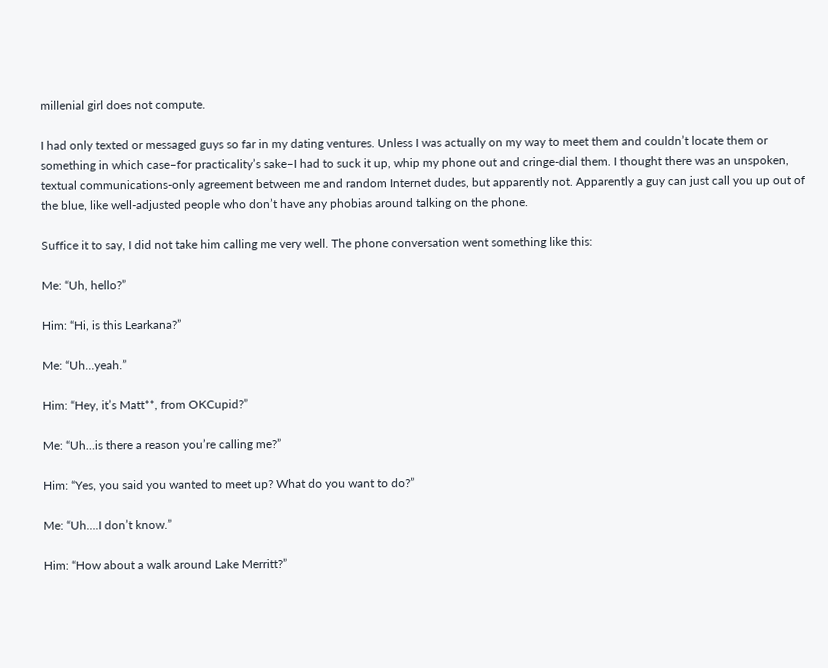millenial girl does not compute.

I had only texted or messaged guys so far in my dating ventures. Unless I was actually on my way to meet them and couldn’t locate them or something in which case–for practicality’s sake–I had to suck it up, whip my phone out and cringe-dial them. I thought there was an unspoken, textual communications-only agreement between me and random Internet dudes, but apparently not. Apparently a guy can just call you up out of the blue, like well-adjusted people who don’t have any phobias around talking on the phone.

Suffice it to say, I did not take him calling me very well. The phone conversation went something like this:

Me: “Uh, hello?”

Him: “Hi, is this Learkana?”

Me: “Uh…yeah.”

Him: “Hey, it’s Matt**, from OKCupid?”

Me: “Uh…is there a reason you’re calling me?”

Him: “Yes, you said you wanted to meet up? What do you want to do?”

Me: “Uh….I don’t know.”

Him: “How about a walk around Lake Merritt?”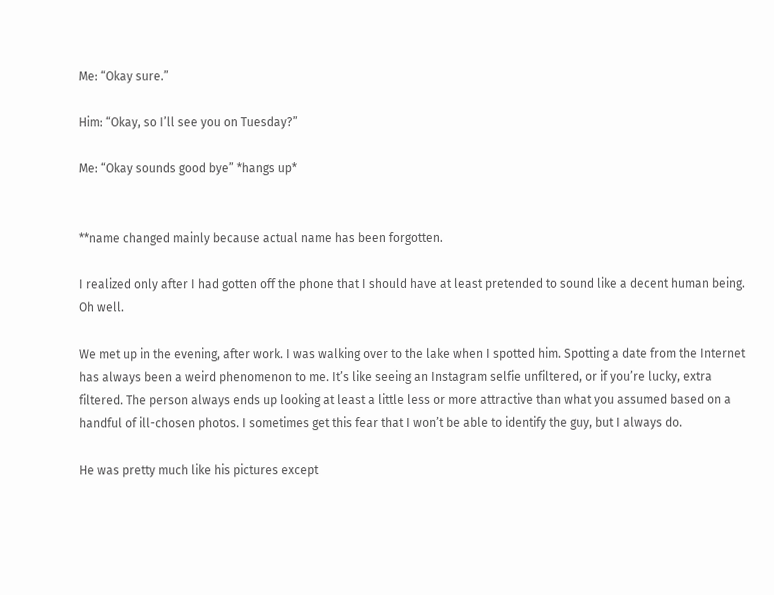Me: “Okay sure.”

Him: “Okay, so I’ll see you on Tuesday?”

Me: “Okay sounds good bye” *hangs up*


**name changed mainly because actual name has been forgotten.

I realized only after I had gotten off the phone that I should have at least pretended to sound like a decent human being. Oh well.

We met up in the evening, after work. I was walking over to the lake when I spotted him. Spotting a date from the Internet has always been a weird phenomenon to me. It’s like seeing an Instagram selfie unfiltered, or if you’re lucky, extra filtered. The person always ends up looking at least a little less or more attractive than what you assumed based on a handful of ill-chosen photos. I sometimes get this fear that I won’t be able to identify the guy, but I always do.

He was pretty much like his pictures except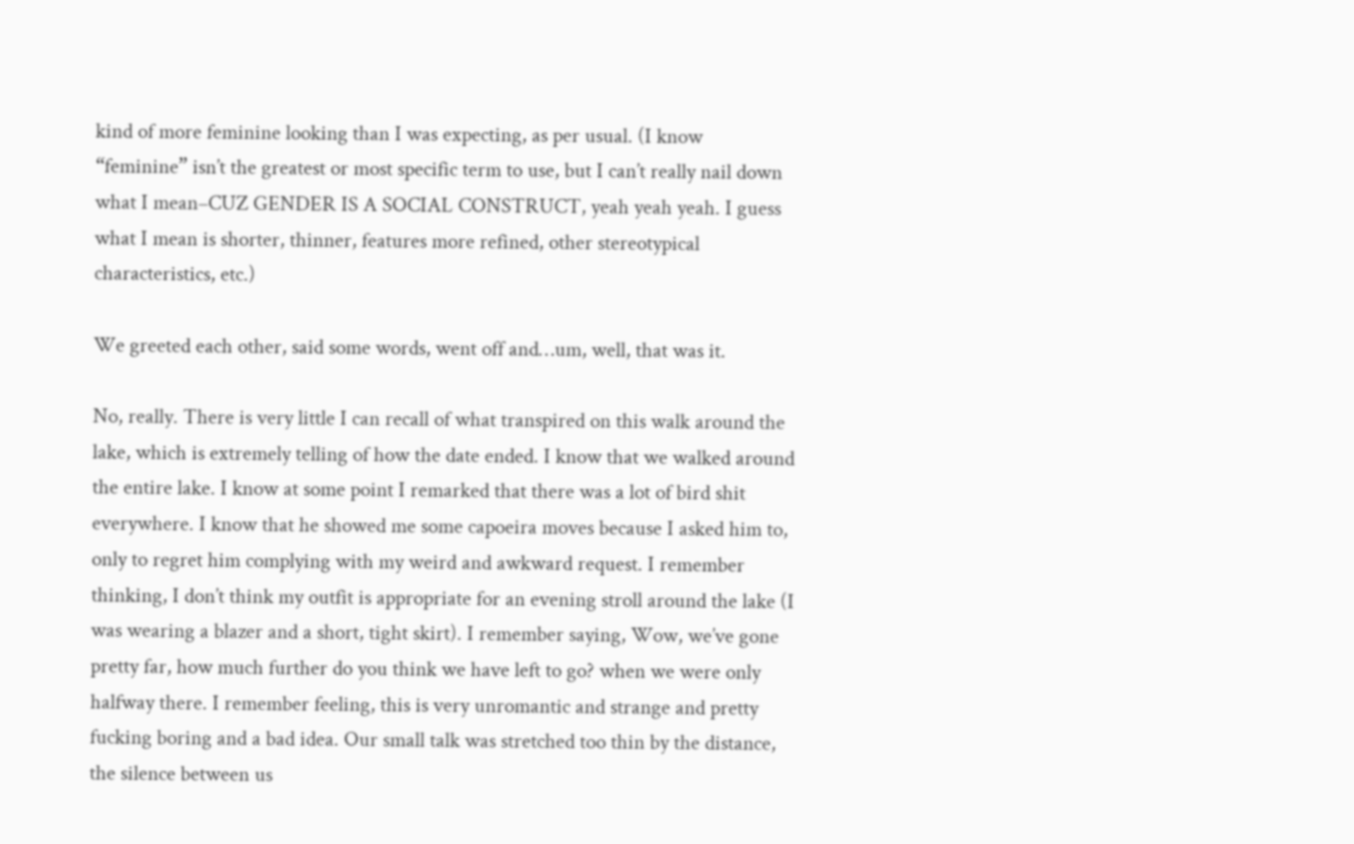kind of more feminine looking than I was expecting, as per usual. (I know “feminine” isn’t the greatest or most specific term to use, but I can’t really nail down what I mean–CUZ GENDER IS A SOCIAL CONSTRUCT, yeah yeah yeah. I guess what I mean is shorter, thinner, features more refined, other stereotypical characteristics, etc.)

We greeted each other, said some words, went off and…um, well, that was it.

No, really. There is very little I can recall of what transpired on this walk around the lake, which is extremely telling of how the date ended. I know that we walked around the entire lake. I know at some point I remarked that there was a lot of bird shit everywhere. I know that he showed me some capoeira moves because I asked him to, only to regret him complying with my weird and awkward request. I remember thinking, I don’t think my outfit is appropriate for an evening stroll around the lake (I was wearing a blazer and a short, tight skirt). I remember saying, Wow, we’ve gone pretty far, how much further do you think we have left to go? when we were only halfway there. I remember feeling, this is very unromantic and strange and pretty fucking boring and a bad idea. Our small talk was stretched too thin by the distance, the silence between us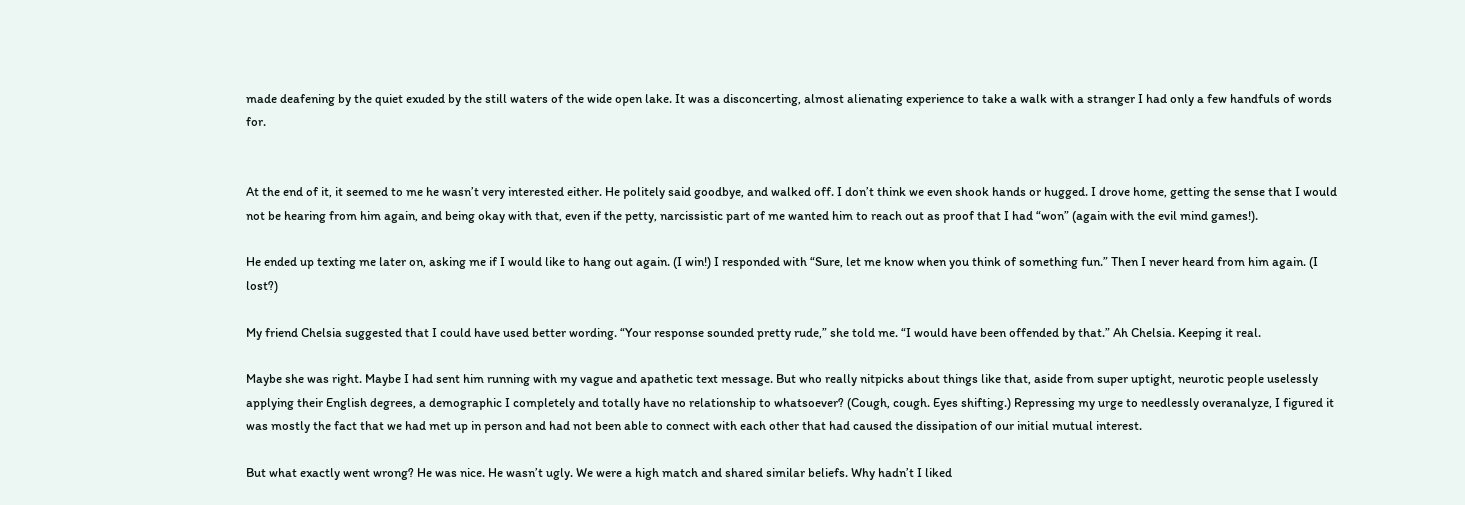made deafening by the quiet exuded by the still waters of the wide open lake. It was a disconcerting, almost alienating experience to take a walk with a stranger I had only a few handfuls of words for.


At the end of it, it seemed to me he wasn’t very interested either. He politely said goodbye, and walked off. I don’t think we even shook hands or hugged. I drove home, getting the sense that I would not be hearing from him again, and being okay with that, even if the petty, narcissistic part of me wanted him to reach out as proof that I had “won” (again with the evil mind games!).

He ended up texting me later on, asking me if I would like to hang out again. (I win!) I responded with “Sure, let me know when you think of something fun.” Then I never heard from him again. (I lost?)

My friend Chelsia suggested that I could have used better wording. “Your response sounded pretty rude,” she told me. “I would have been offended by that.” Ah Chelsia. Keeping it real.

Maybe she was right. Maybe I had sent him running with my vague and apathetic text message. But who really nitpicks about things like that, aside from super uptight, neurotic people uselessly applying their English degrees, a demographic I completely and totally have no relationship to whatsoever? (Cough, cough. Eyes shifting.) Repressing my urge to needlessly overanalyze, I figured it was mostly the fact that we had met up in person and had not been able to connect with each other that had caused the dissipation of our initial mutual interest.

But what exactly went wrong? He was nice. He wasn’t ugly. We were a high match and shared similar beliefs. Why hadn’t I liked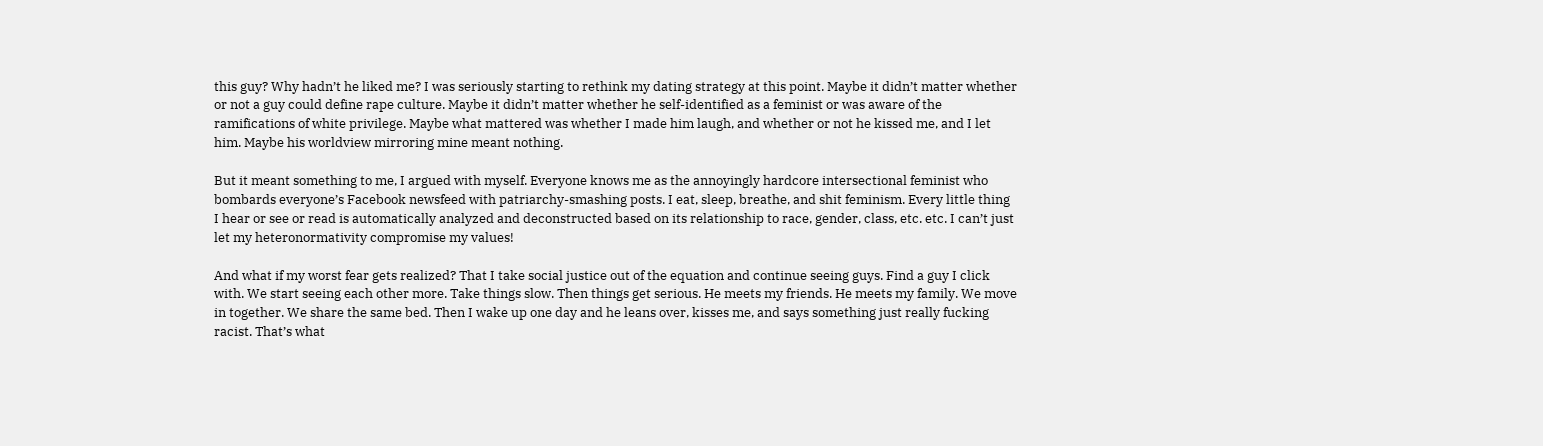this guy? Why hadn’t he liked me? I was seriously starting to rethink my dating strategy at this point. Maybe it didn’t matter whether or not a guy could define rape culture. Maybe it didn’t matter whether he self-identified as a feminist or was aware of the ramifications of white privilege. Maybe what mattered was whether I made him laugh, and whether or not he kissed me, and I let him. Maybe his worldview mirroring mine meant nothing.

But it meant something to me, I argued with myself. Everyone knows me as the annoyingly hardcore intersectional feminist who bombards everyone’s Facebook newsfeed with patriarchy-smashing posts. I eat, sleep, breathe, and shit feminism. Every little thing I hear or see or read is automatically analyzed and deconstructed based on its relationship to race, gender, class, etc. etc. I can’t just let my heteronormativity compromise my values!

And what if my worst fear gets realized? That I take social justice out of the equation and continue seeing guys. Find a guy I click with. We start seeing each other more. Take things slow. Then things get serious. He meets my friends. He meets my family. We move in together. We share the same bed. Then I wake up one day and he leans over, kisses me, and says something just really fucking racist. That’s what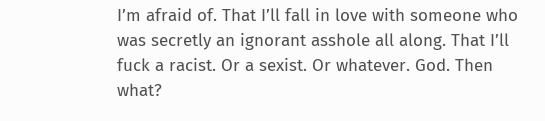I’m afraid of. That I’ll fall in love with someone who was secretly an ignorant asshole all along. That I’ll fuck a racist. Or a sexist. Or whatever. God. Then what?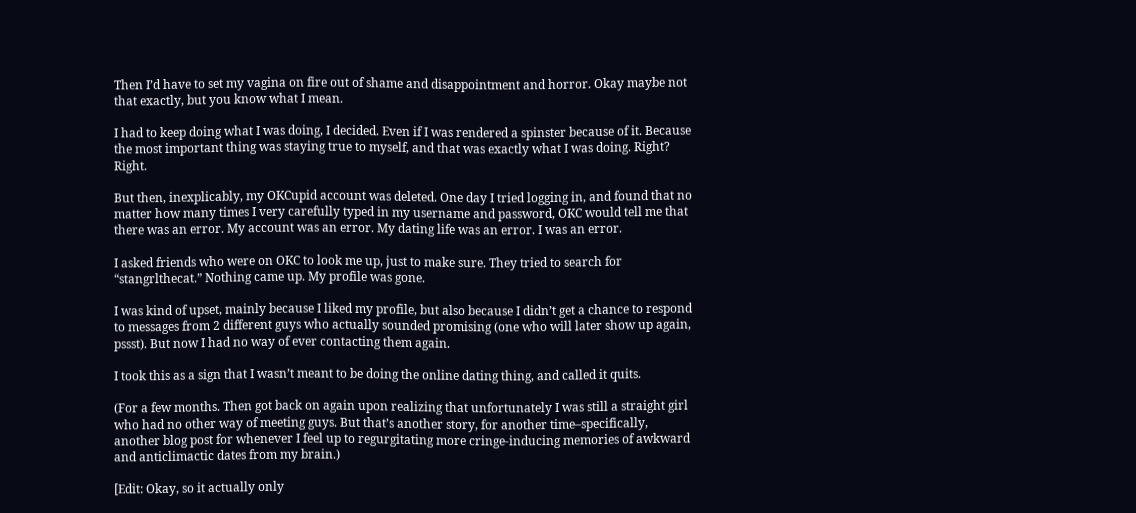Then I’d have to set my vagina on fire out of shame and disappointment and horror. Okay maybe not that exactly, but you know what I mean.

I had to keep doing what I was doing, I decided. Even if I was rendered a spinster because of it. Because the most important thing was staying true to myself, and that was exactly what I was doing. Right? Right.

But then, inexplicably, my OKCupid account was deleted. One day I tried logging in, and found that no matter how many times I very carefully typed in my username and password, OKC would tell me that there was an error. My account was an error. My dating life was an error. I was an error.

I asked friends who were on OKC to look me up, just to make sure. They tried to search for “stangrlthecat.” Nothing came up. My profile was gone.

I was kind of upset, mainly because I liked my profile, but also because I didn’t get a chance to respond to messages from 2 different guys who actually sounded promising (one who will later show up again, pssst). But now I had no way of ever contacting them again.

I took this as a sign that I wasn’t meant to be doing the online dating thing, and called it quits.

(For a few months. Then got back on again upon realizing that unfortunately I was still a straight girl who had no other way of meeting guys. But that’s another story, for another time–specifically, another blog post for whenever I feel up to regurgitating more cringe-inducing memories of awkward and anticlimactic dates from my brain.)

[Edit: Okay, so it actually only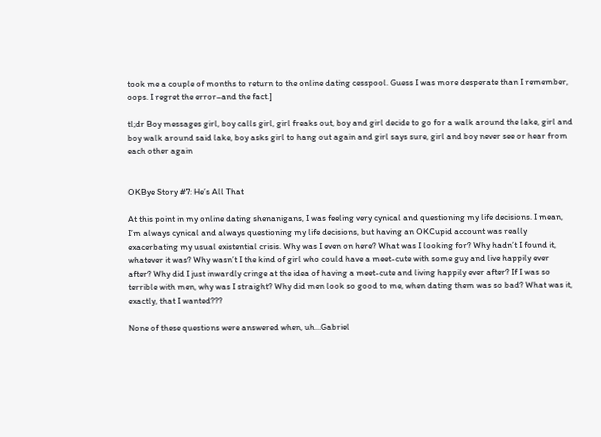took me a couple of months to return to the online dating cesspool. Guess I was more desperate than I remember, oops. I regret the error–and the fact.]

tl;dr Boy messages girl, boy calls girl, girl freaks out, boy and girl decide to go for a walk around the lake, girl and boy walk around said lake, boy asks girl to hang out again and girl says sure, girl and boy never see or hear from each other again


OKBye Story #7: He’s All That

At this point in my online dating shenanigans, I was feeling very cynical and questioning my life decisions. I mean, I’m always cynical and always questioning my life decisions, but having an OKCupid account was really exacerbating my usual existential crisis. Why was I even on here? What was I looking for? Why hadn’t I found it, whatever it was? Why wasn’t I the kind of girl who could have a meet-cute with some guy and live happily ever after? Why did I just inwardly cringe at the idea of having a meet-cute and living happily ever after? If I was so terrible with men, why was I straight? Why did men look so good to me, when dating them was so bad? What was it, exactly, that I wanted???

None of these questions were answered when, uh…Gabriel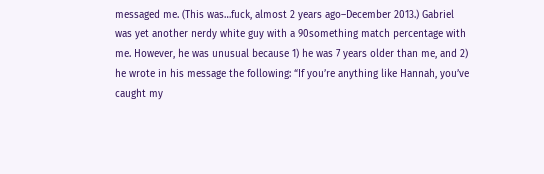messaged me. (This was…fuck, almost 2 years ago–December 2013.) Gabriel was yet another nerdy white guy with a 90something match percentage with me. However, he was unusual because 1) he was 7 years older than me, and 2) he wrote in his message the following: “If you’re anything like Hannah, you’ve caught my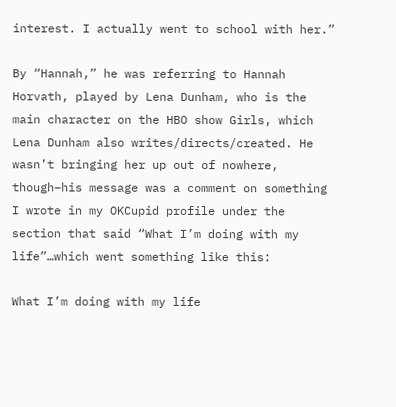interest. I actually went to school with her.”

By “Hannah,” he was referring to Hannah Horvath, played by Lena Dunham, who is the main character on the HBO show Girls, which Lena Dunham also writes/directs/created. He wasn’t bringing her up out of nowhere, though–his message was a comment on something I wrote in my OKCupid profile under the section that said “What I’m doing with my life”…which went something like this:

What I’m doing with my life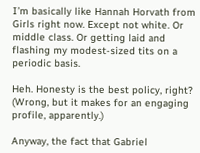I’m basically like Hannah Horvath from Girls right now. Except not white. Or middle class. Or getting laid and flashing my modest-sized tits on a periodic basis.

Heh. Honesty is the best policy, right? (Wrong, but it makes for an engaging profile, apparently.)

Anyway, the fact that Gabriel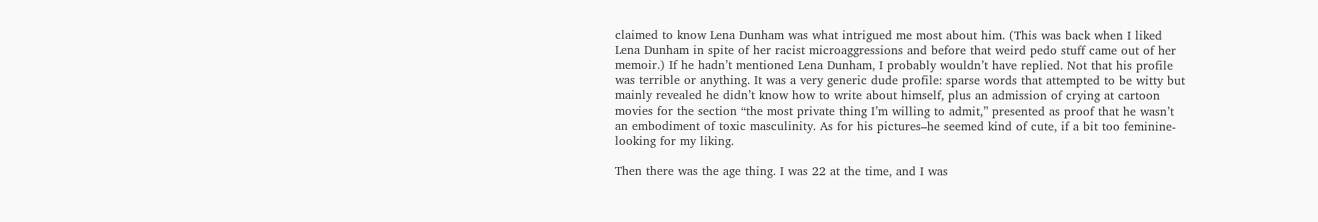claimed to know Lena Dunham was what intrigued me most about him. (This was back when I liked Lena Dunham in spite of her racist microaggressions and before that weird pedo stuff came out of her memoir.) If he hadn’t mentioned Lena Dunham, I probably wouldn’t have replied. Not that his profile was terrible or anything. It was a very generic dude profile: sparse words that attempted to be witty but mainly revealed he didn’t know how to write about himself, plus an admission of crying at cartoon movies for the section “the most private thing I’m willing to admit,” presented as proof that he wasn’t an embodiment of toxic masculinity. As for his pictures–he seemed kind of cute, if a bit too feminine-looking for my liking.

Then there was the age thing. I was 22 at the time, and I was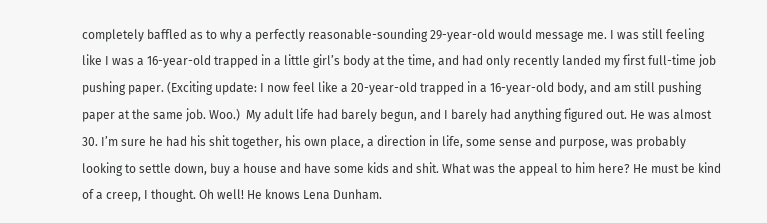completely baffled as to why a perfectly reasonable-sounding 29-year-old would message me. I was still feeling like I was a 16-year-old trapped in a little girl’s body at the time, and had only recently landed my first full-time job pushing paper. (Exciting update: I now feel like a 20-year-old trapped in a 16-year-old body, and am still pushing paper at the same job. Woo.)  My adult life had barely begun, and I barely had anything figured out. He was almost 30. I’m sure he had his shit together, his own place, a direction in life, some sense and purpose, was probably looking to settle down, buy a house and have some kids and shit. What was the appeal to him here? He must be kind of a creep, I thought. Oh well! He knows Lena Dunham.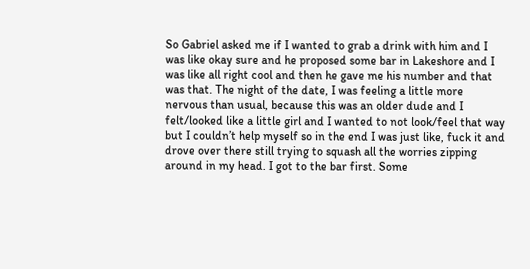So Gabriel asked me if I wanted to grab a drink with him and I was like okay sure and he proposed some bar in Lakeshore and I was like all right cool and then he gave me his number and that was that. The night of the date, I was feeling a little more nervous than usual, because this was an older dude and I felt/looked like a little girl and I wanted to not look/feel that way but I couldn’t help myself so in the end I was just like, fuck it and drove over there still trying to squash all the worries zipping around in my head. I got to the bar first. Some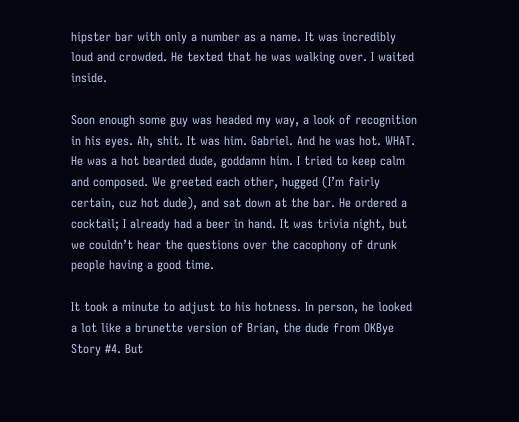hipster bar with only a number as a name. It was incredibly loud and crowded. He texted that he was walking over. I waited inside.

Soon enough some guy was headed my way, a look of recognition in his eyes. Ah, shit. It was him. Gabriel. And he was hot. WHAT. He was a hot bearded dude, goddamn him. I tried to keep calm and composed. We greeted each other, hugged (I’m fairly certain, cuz hot dude), and sat down at the bar. He ordered a cocktail; I already had a beer in hand. It was trivia night, but we couldn’t hear the questions over the cacophony of drunk people having a good time.

It took a minute to adjust to his hotness. In person, he looked a lot like a brunette version of Brian, the dude from OKBye Story #4. But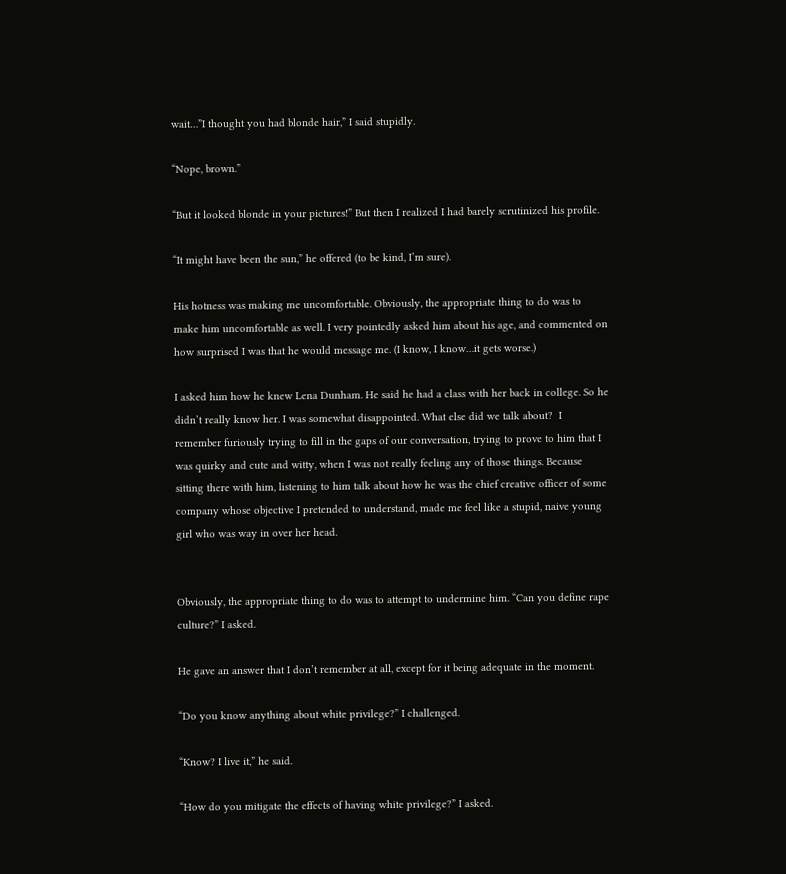wait…”I thought you had blonde hair,” I said stupidly.

“Nope, brown.”

“But it looked blonde in your pictures!” But then I realized I had barely scrutinized his profile.

“It might have been the sun,” he offered (to be kind, I’m sure).

His hotness was making me uncomfortable. Obviously, the appropriate thing to do was to make him uncomfortable as well. I very pointedly asked him about his age, and commented on how surprised I was that he would message me. (I know, I know…it gets worse.)

I asked him how he knew Lena Dunham. He said he had a class with her back in college. So he didn’t really know her. I was somewhat disappointed. What else did we talk about?  I remember furiously trying to fill in the gaps of our conversation, trying to prove to him that I was quirky and cute and witty, when I was not really feeling any of those things. Because sitting there with him, listening to him talk about how he was the chief creative officer of some company whose objective I pretended to understand, made me feel like a stupid, naive young girl who was way in over her head.


Obviously, the appropriate thing to do was to attempt to undermine him. “Can you define rape culture?” I asked.

He gave an answer that I don’t remember at all, except for it being adequate in the moment.

“Do you know anything about white privilege?” I challenged.

“Know? I live it,” he said.

“How do you mitigate the effects of having white privilege?” I asked.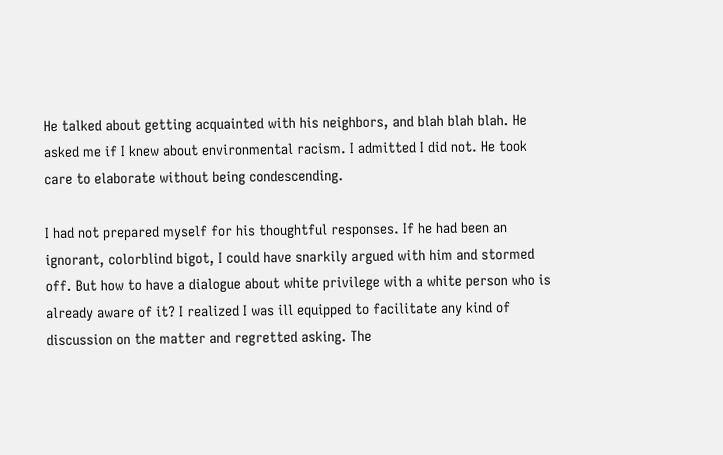He talked about getting acquainted with his neighbors, and blah blah blah. He asked me if I knew about environmental racism. I admitted I did not. He took care to elaborate without being condescending.

I had not prepared myself for his thoughtful responses. If he had been an ignorant, colorblind bigot, I could have snarkily argued with him and stormed off. But how to have a dialogue about white privilege with a white person who is already aware of it? I realized I was ill equipped to facilitate any kind of discussion on the matter and regretted asking. The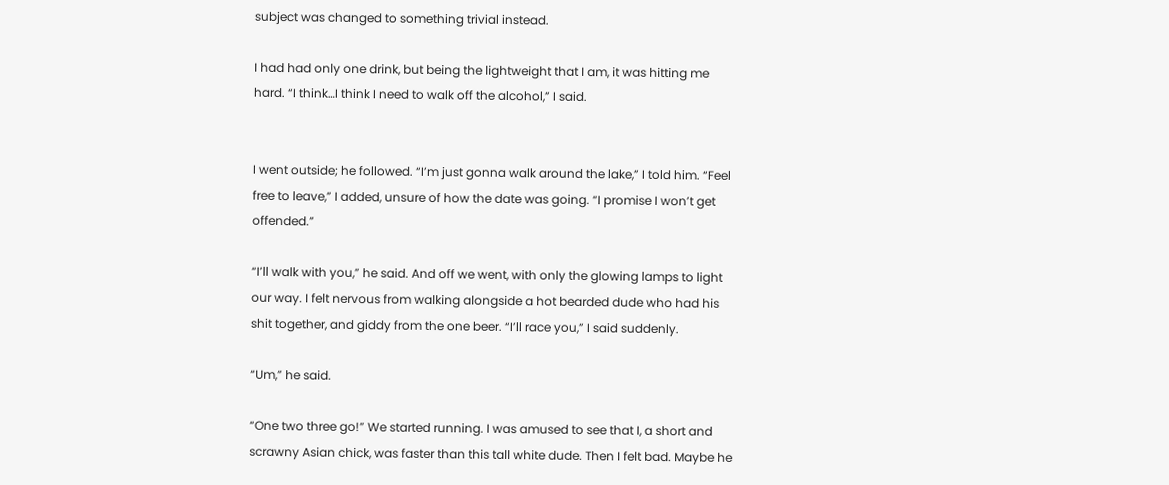subject was changed to something trivial instead.

I had had only one drink, but being the lightweight that I am, it was hitting me hard. “I think…I think I need to walk off the alcohol,” I said.


I went outside; he followed. “I’m just gonna walk around the lake,” I told him. “Feel free to leave,” I added, unsure of how the date was going. “I promise I won’t get offended.”

“I’ll walk with you,” he said. And off we went, with only the glowing lamps to light our way. I felt nervous from walking alongside a hot bearded dude who had his shit together, and giddy from the one beer. “I’ll race you,” I said suddenly.

“Um,” he said.

“One two three go!” We started running. I was amused to see that I, a short and scrawny Asian chick, was faster than this tall white dude. Then I felt bad. Maybe he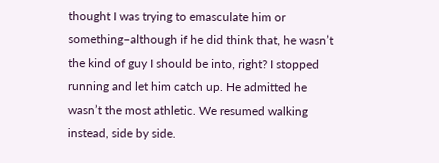thought I was trying to emasculate him or something–although if he did think that, he wasn’t the kind of guy I should be into, right? I stopped running and let him catch up. He admitted he wasn’t the most athletic. We resumed walking instead, side by side.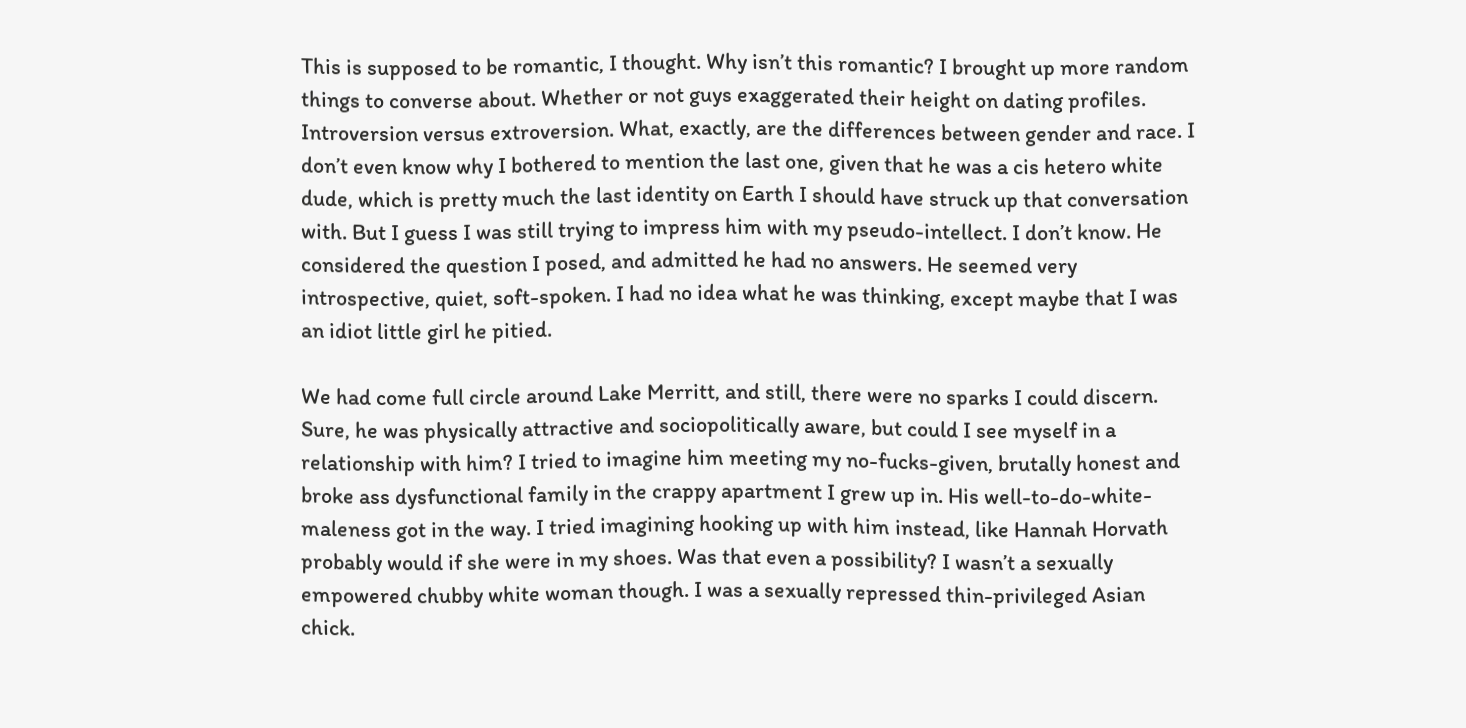This is supposed to be romantic, I thought. Why isn’t this romantic? I brought up more random things to converse about. Whether or not guys exaggerated their height on dating profiles. Introversion versus extroversion. What, exactly, are the differences between gender and race. I don’t even know why I bothered to mention the last one, given that he was a cis hetero white dude, which is pretty much the last identity on Earth I should have struck up that conversation with. But I guess I was still trying to impress him with my pseudo-intellect. I don’t know. He considered the question I posed, and admitted he had no answers. He seemed very introspective, quiet, soft-spoken. I had no idea what he was thinking, except maybe that I was an idiot little girl he pitied.

We had come full circle around Lake Merritt, and still, there were no sparks I could discern. Sure, he was physically attractive and sociopolitically aware, but could I see myself in a relationship with him? I tried to imagine him meeting my no-fucks-given, brutally honest and broke ass dysfunctional family in the crappy apartment I grew up in. His well-to-do-white-maleness got in the way. I tried imagining hooking up with him instead, like Hannah Horvath probably would if she were in my shoes. Was that even a possibility? I wasn’t a sexually empowered chubby white woman though. I was a sexually repressed thin-privileged Asian chick.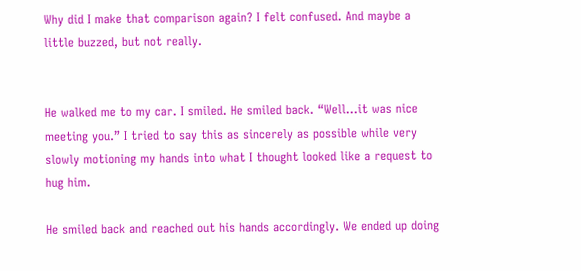Why did I make that comparison again? I felt confused. And maybe a little buzzed, but not really.


He walked me to my car. I smiled. He smiled back. “Well…it was nice meeting you.” I tried to say this as sincerely as possible while very slowly motioning my hands into what I thought looked like a request to hug him.

He smiled back and reached out his hands accordingly. We ended up doing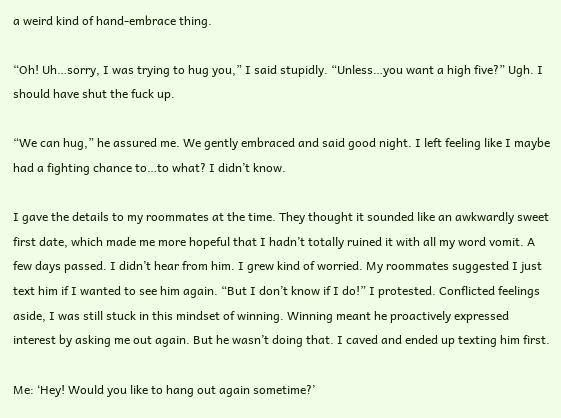a weird kind of hand-embrace thing.

“Oh! Uh…sorry, I was trying to hug you,” I said stupidly. “Unless…you want a high five?” Ugh. I should have shut the fuck up.

“We can hug,” he assured me. We gently embraced and said good night. I left feeling like I maybe had a fighting chance to…to what? I didn’t know.

I gave the details to my roommates at the time. They thought it sounded like an awkwardly sweet first date, which made me more hopeful that I hadn’t totally ruined it with all my word vomit. A few days passed. I didn’t hear from him. I grew kind of worried. My roommates suggested I just text him if I wanted to see him again. “But I don’t know if I do!” I protested. Conflicted feelings aside, I was still stuck in this mindset of winning. Winning meant he proactively expressed interest by asking me out again. But he wasn’t doing that. I caved and ended up texting him first.

Me: ‘Hey! Would you like to hang out again sometime?’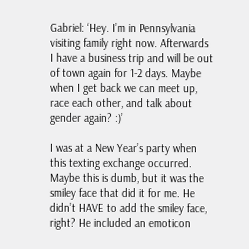Gabriel: ‘Hey. I’m in Pennsylvania visiting family right now. Afterwards I have a business trip and will be out of town again for 1-2 days. Maybe when I get back we can meet up, race each other, and talk about gender again? :)’

I was at a New Year’s party when this texting exchange occurred. Maybe this is dumb, but it was the smiley face that did it for me. He didn’t HAVE to add the smiley face, right? He included an emoticon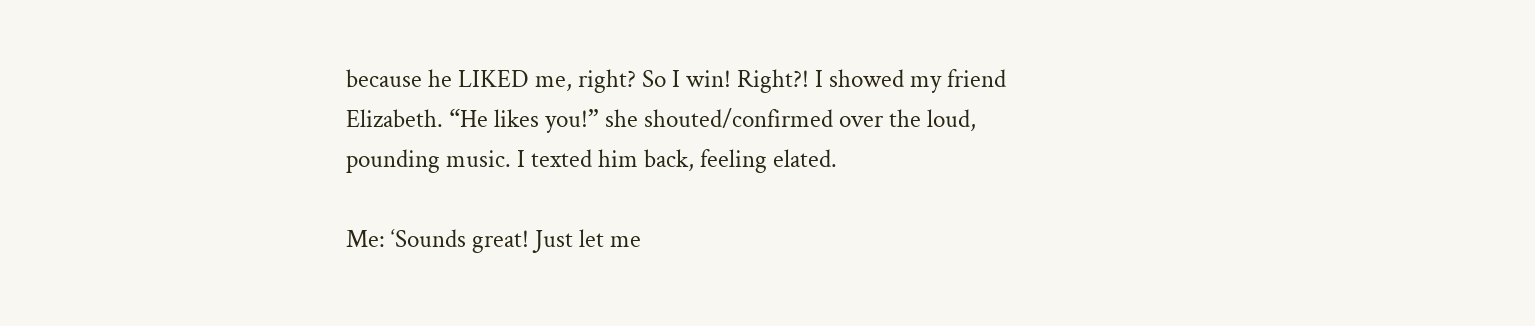because he LIKED me, right? So I win! Right?! I showed my friend Elizabeth. “He likes you!” she shouted/confirmed over the loud, pounding music. I texted him back, feeling elated.

Me: ‘Sounds great! Just let me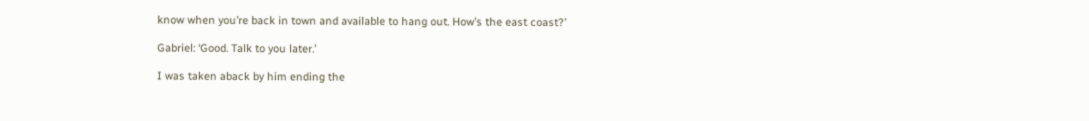know when you’re back in town and available to hang out. How’s the east coast?’

Gabriel: ‘Good. Talk to you later.’

I was taken aback by him ending the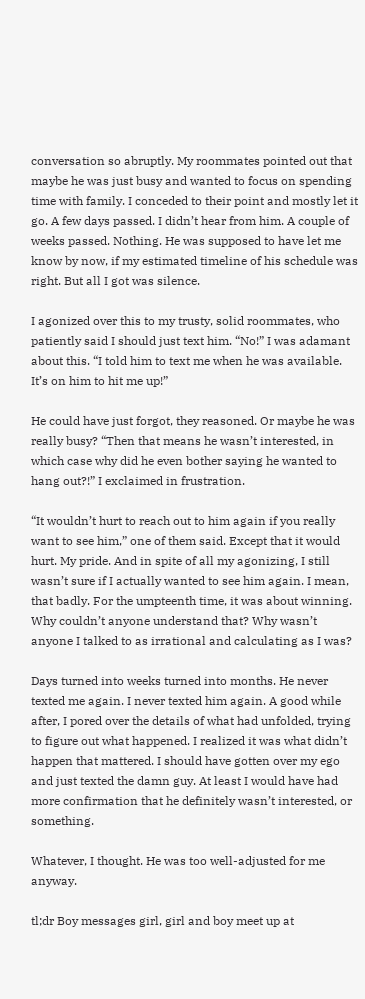conversation so abruptly. My roommates pointed out that maybe he was just busy and wanted to focus on spending time with family. I conceded to their point and mostly let it go. A few days passed. I didn’t hear from him. A couple of weeks passed. Nothing. He was supposed to have let me know by now, if my estimated timeline of his schedule was right. But all I got was silence.

I agonized over this to my trusty, solid roommates, who patiently said I should just text him. “No!” I was adamant about this. “I told him to text me when he was available. It’s on him to hit me up!”

He could have just forgot, they reasoned. Or maybe he was really busy? “Then that means he wasn’t interested, in which case why did he even bother saying he wanted to hang out?!” I exclaimed in frustration.

“It wouldn’t hurt to reach out to him again if you really want to see him,” one of them said. Except that it would hurt. My pride. And in spite of all my agonizing, I still wasn’t sure if I actually wanted to see him again. I mean, that badly. For the umpteenth time, it was about winning. Why couldn’t anyone understand that? Why wasn’t anyone I talked to as irrational and calculating as I was?

Days turned into weeks turned into months. He never texted me again. I never texted him again. A good while after, I pored over the details of what had unfolded, trying to figure out what happened. I realized it was what didn’t happen that mattered. I should have gotten over my ego and just texted the damn guy. At least I would have had more confirmation that he definitely wasn’t interested, or something.

Whatever, I thought. He was too well-adjusted for me anyway.

tl;dr Boy messages girl, girl and boy meet up at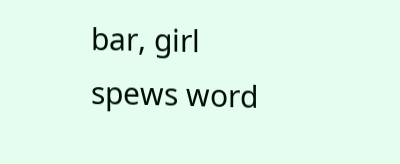bar, girl spews word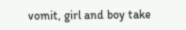vomit, girl and boy take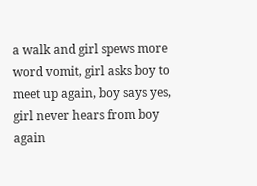a walk and girl spews more word vomit, girl asks boy to meet up again, boy says yes, girl never hears from boy again